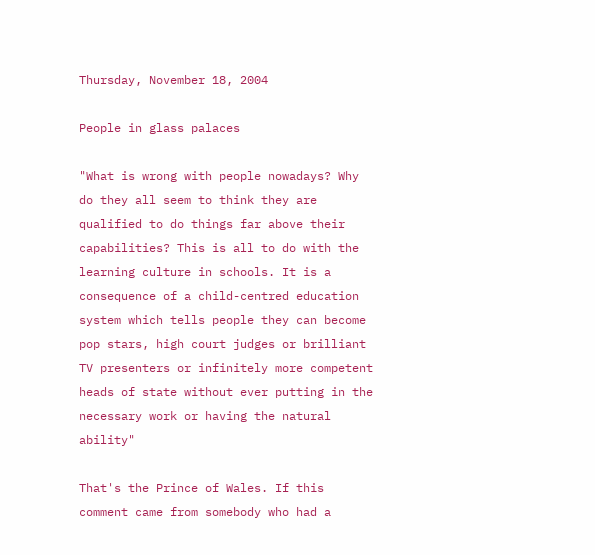Thursday, November 18, 2004

People in glass palaces

"What is wrong with people nowadays? Why do they all seem to think they are qualified to do things far above their capabilities? This is all to do with the learning culture in schools. It is a consequence of a child-centred education system which tells people they can become pop stars, high court judges or brilliant TV presenters or infinitely more competent heads of state without ever putting in the necessary work or having the natural ability"

That's the Prince of Wales. If this comment came from somebody who had a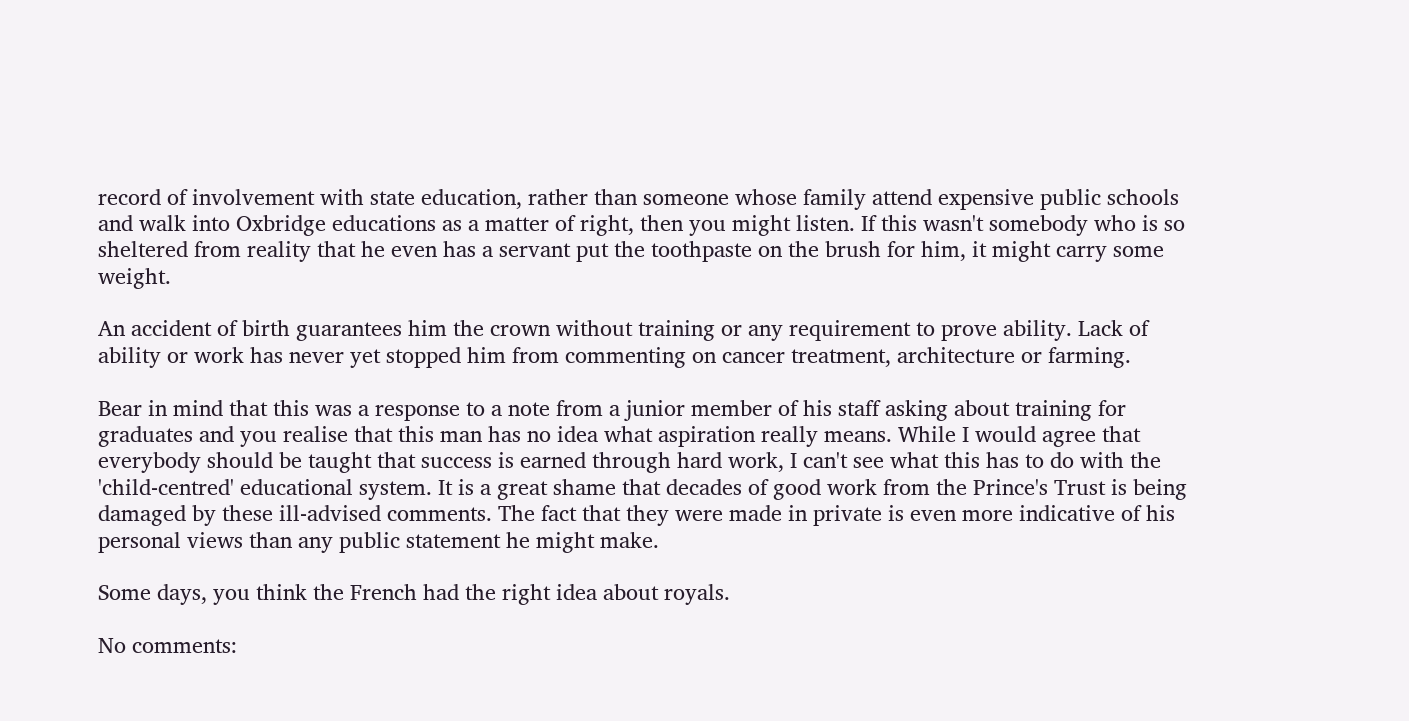record of involvement with state education, rather than someone whose family attend expensive public schools and walk into Oxbridge educations as a matter of right, then you might listen. If this wasn't somebody who is so sheltered from reality that he even has a servant put the toothpaste on the brush for him, it might carry some weight.

An accident of birth guarantees him the crown without training or any requirement to prove ability. Lack of ability or work has never yet stopped him from commenting on cancer treatment, architecture or farming.

Bear in mind that this was a response to a note from a junior member of his staff asking about training for graduates and you realise that this man has no idea what aspiration really means. While I would agree that everybody should be taught that success is earned through hard work, I can't see what this has to do with the 'child-centred' educational system. It is a great shame that decades of good work from the Prince's Trust is being damaged by these ill-advised comments. The fact that they were made in private is even more indicative of his personal views than any public statement he might make.

Some days, you think the French had the right idea about royals.

No comments: